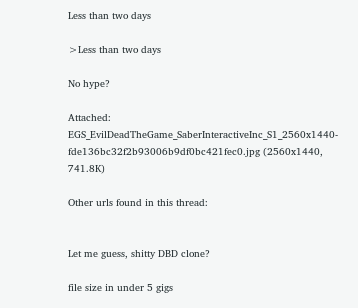Less than two days

>Less than two days

No hype?

Attached: EGS_EvilDeadTheGame_SaberInteractiveInc_S1_2560x1440-fde136bc32f2b93006b9df0bc421fec0.jpg (2560x1440, 741.8K)

Other urls found in this thread:


Let me guess, shitty DBD clone?

file size in under 5 gigs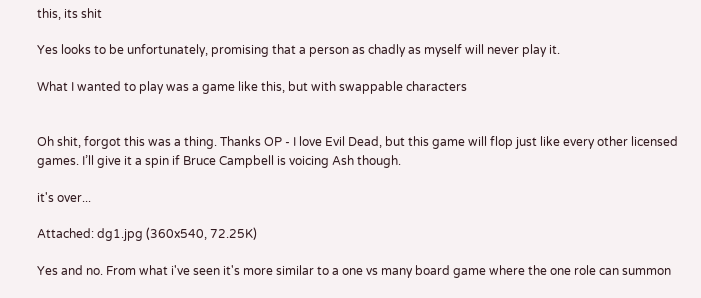this, its shit

Yes looks to be unfortunately, promising that a person as chadly as myself will never play it.

What I wanted to play was a game like this, but with swappable characters


Oh shit, forgot this was a thing. Thanks OP - I love Evil Dead, but this game will flop just like every other licensed games. I’ll give it a spin if Bruce Campbell is voicing Ash though.

it's over...

Attached: dg1.jpg (360x540, 72.25K)

Yes and no. From what i've seen it's more similar to a one vs many board game where the one role can summon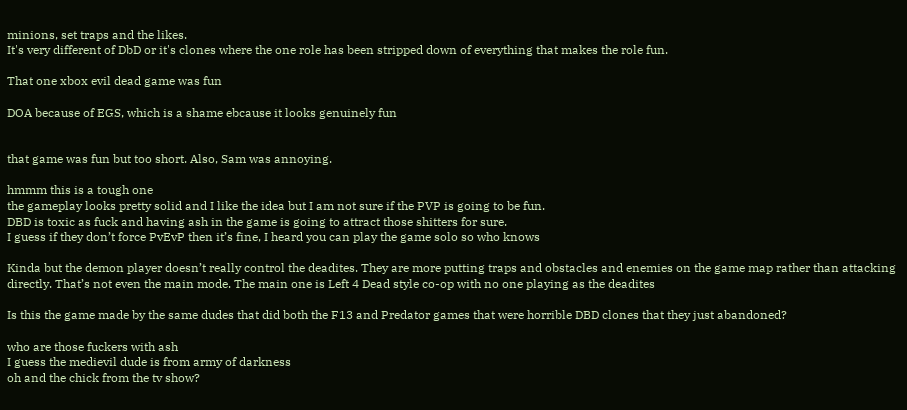minions, set traps and the likes.
It's very different of DbD or it's clones where the one role has been stripped down of everything that makes the role fun.

That one xbox evil dead game was fun

DOA because of EGS, which is a shame ebcause it looks genuinely fun


that game was fun but too short. Also, Sam was annoying.

hmmm this is a tough one
the gameplay looks pretty solid and I like the idea but I am not sure if the PVP is going to be fun.
DBD is toxic as fuck and having ash in the game is going to attract those shitters for sure.
I guess if they don’t force PvEvP then it’s fine, I heard you can play the game solo so who knows

Kinda but the demon player doesn’t really control the deadites. They are more putting traps and obstacles and enemies on the game map rather than attacking directly. That’s not even the main mode. The main one is Left 4 Dead style co-op with no one playing as the deadites

Is this the game made by the same dudes that did both the F13 and Predator games that were horrible DBD clones that they just abandoned?

who are those fuckers with ash
I guess the medievil dude is from army of darkness
oh and the chick from the tv show?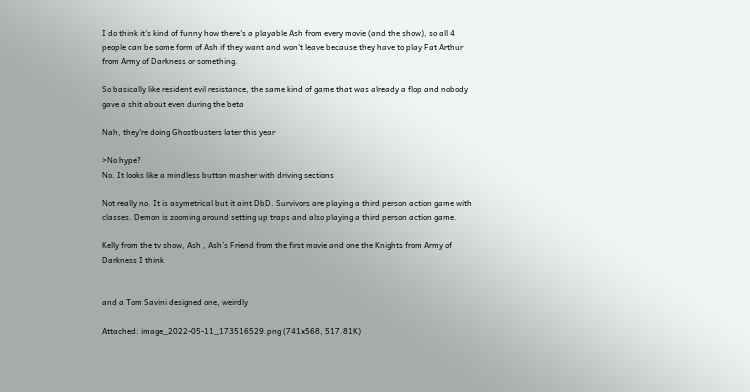I do think it's kind of funny how there's a playable Ash from every movie (and the show), so all 4 people can be some form of Ash if they want and won't leave because they have to play Fat Arthur from Army of Darkness or something.

So basically like resident evil resistance, the same kind of game that was already a flop and nobody gave a shit about even during the beta

Nah, they're doing Ghostbusters later this year

>No hype?
No. It looks like a mindless button masher with driving sections

Not really no. It is asymetrical but it aint DbD. Survivors are playing a third person action game with classes. Demon is zooming around setting up traps and also playing a third person action game.

Kelly from the tv show, Ash , Ash’s Friend from the first movie and one the Knights from Army of Darkness I think


and a Tom Savini designed one, weirdly

Attached: image_2022-05-11_173516529.png (741x568, 517.81K)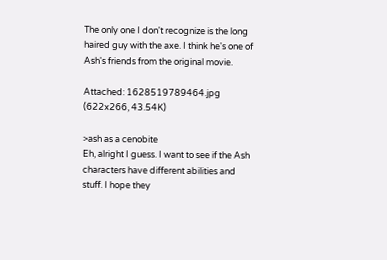The only one I don't recognize is the long haired guy with the axe. I think he's one of Ash's friends from the original movie.

Attached: 1628519789464.jpg (622x266, 43.54K)

>ash as a cenobite
Eh, alright I guess. I want to see if the Ash characters have different abilities and stuff. I hope they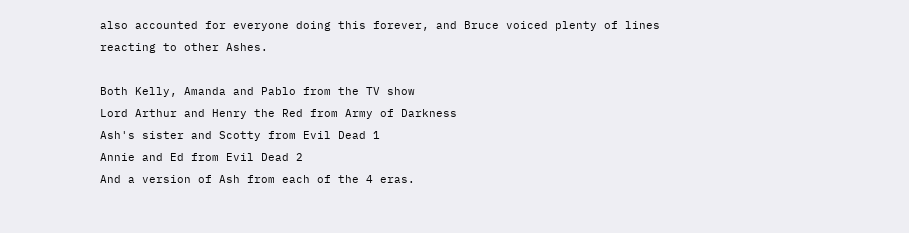also accounted for everyone doing this forever, and Bruce voiced plenty of lines reacting to other Ashes.

Both Kelly, Amanda and Pablo from the TV show
Lord Arthur and Henry the Red from Army of Darkness
Ash's sister and Scotty from Evil Dead 1
Annie and Ed from Evil Dead 2
And a version of Ash from each of the 4 eras.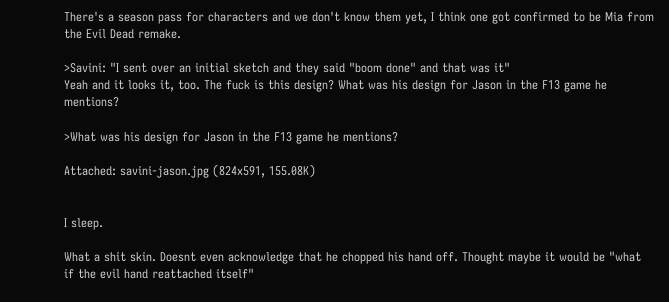There's a season pass for characters and we don't know them yet, I think one got confirmed to be Mia from the Evil Dead remake.

>Savini: "I sent over an initial sketch and they said "boom done" and that was it"
Yeah and it looks it, too. The fuck is this design? What was his design for Jason in the F13 game he mentions?

>What was his design for Jason in the F13 game he mentions?

Attached: savini-jason.jpg (824x591, 155.08K)


I sleep.

What a shit skin. Doesnt even acknowledge that he chopped his hand off. Thought maybe it would be "what if the evil hand reattached itself"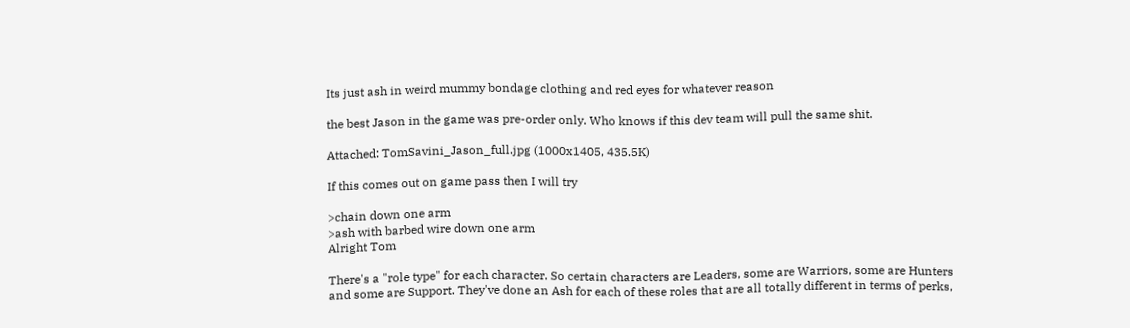Its just ash in weird mummy bondage clothing and red eyes for whatever reason

the best Jason in the game was pre-order only. Who knows if this dev team will pull the same shit.

Attached: TomSavini_Jason_full.jpg (1000x1405, 435.5K)

If this comes out on game pass then I will try

>chain down one arm
>ash with barbed wire down one arm
Alright Tom

There's a "role type" for each character. So certain characters are Leaders, some are Warriors, some are Hunters and some are Support. They've done an Ash for each of these roles that are all totally different in terms of perks,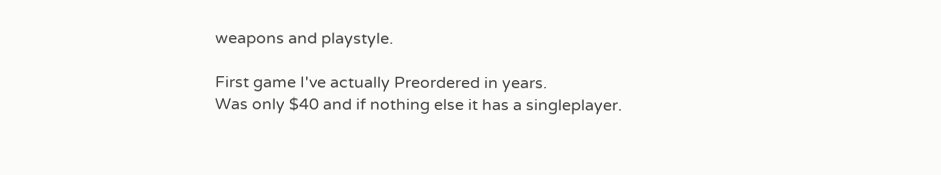weapons and playstyle.

First game I've actually Preordered in years.
Was only $40 and if nothing else it has a singleplayer.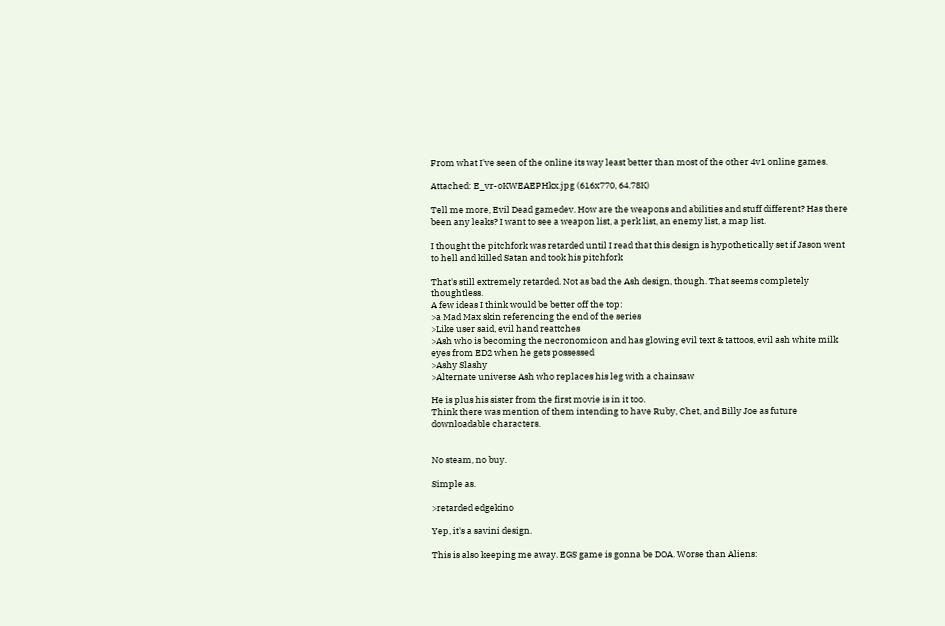From what I've seen of the online its way least better than most of the other 4v1 online games.

Attached: E_vr-oKWEAEPHkx.jpg (616x770, 64.78K)

Tell me more, Evil Dead gamedev. How are the weapons and abilities and stuff different? Has there been any leaks? I want to see a weapon list, a perk list, an enemy list, a map list.

I thought the pitchfork was retarded until I read that this design is hypothetically set if Jason went to hell and killed Satan and took his pitchfork

That's still extremely retarded. Not as bad the Ash design, though. That seems completely thoughtless.
A few ideas I think would be better off the top:
>a Mad Max skin referencing the end of the series
>Like user said, evil hand reattches
>Ash who is becoming the necronomicon and has glowing evil text & tattoos, evil ash white milk eyes from ED2 when he gets possessed
>Ashy Slashy
>Alternate universe Ash who replaces his leg with a chainsaw

He is plus his sister from the first movie is in it too.
Think there was mention of them intending to have Ruby, Chet, and Billy Joe as future downloadable characters.


No steam, no buy.

Simple as.

>retarded edgekino

Yep, it's a savini design.

This is also keeping me away. EGS game is gonna be DOA. Worse than Aliens: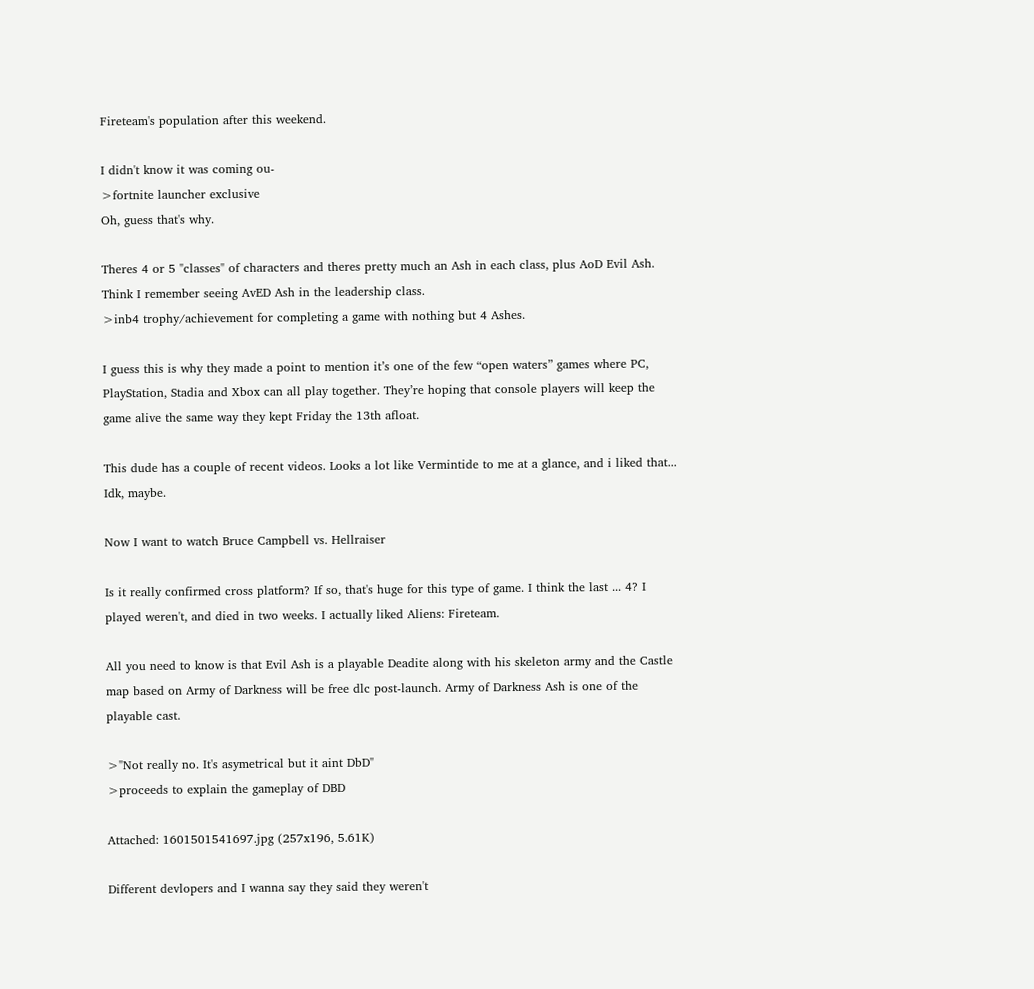Fireteam's population after this weekend.

I didn't know it was coming ou-
>fortnite launcher exclusive
Oh, guess that's why.

Theres 4 or 5 "classes" of characters and theres pretty much an Ash in each class, plus AoD Evil Ash.
Think I remember seeing AvED Ash in the leadership class.
>inb4 trophy/achievement for completing a game with nothing but 4 Ashes.

I guess this is why they made a point to mention it’s one of the few “open waters” games where PC, PlayStation, Stadia and Xbox can all play together. They’re hoping that console players will keep the game alive the same way they kept Friday the 13th afloat.

This dude has a couple of recent videos. Looks a lot like Vermintide to me at a glance, and i liked that... Idk, maybe.

Now I want to watch Bruce Campbell vs. Hellraiser

Is it really confirmed cross platform? If so, that's huge for this type of game. I think the last ... 4? I played weren't, and died in two weeks. I actually liked Aliens: Fireteam.

All you need to know is that Evil Ash is a playable Deadite along with his skeleton army and the Castle map based on Army of Darkness will be free dlc post-launch. Army of Darkness Ash is one of the playable cast.

>"Not really no. It's asymetrical but it aint DbD"
>proceeds to explain the gameplay of DBD

Attached: 1601501541697.jpg (257x196, 5.61K)

Different devlopers and I wanna say they said they weren't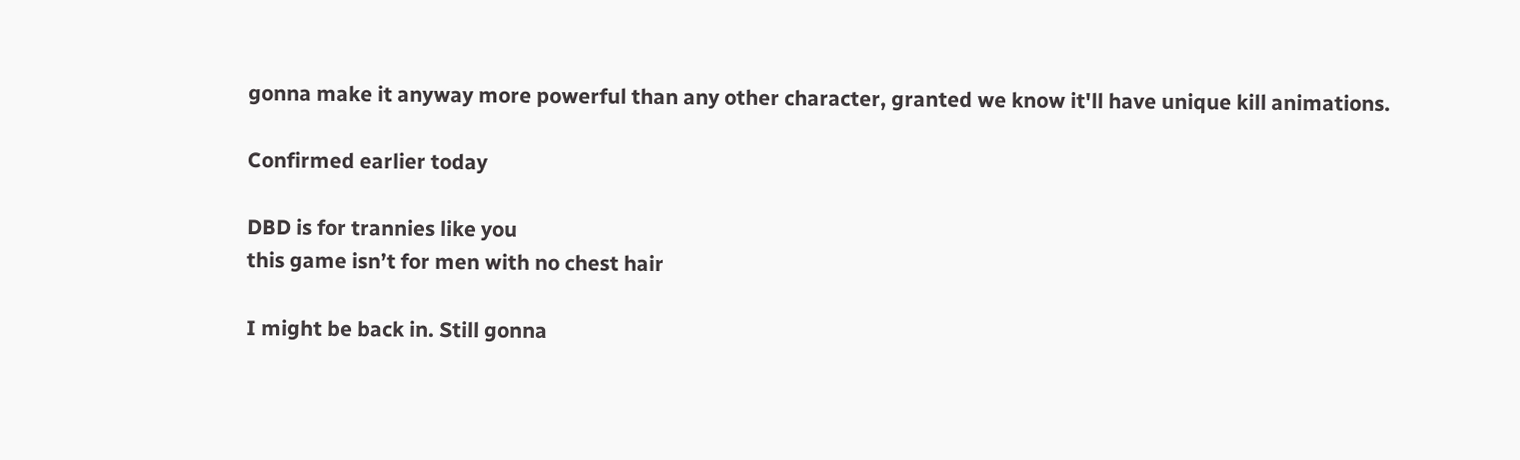gonna make it anyway more powerful than any other character, granted we know it'll have unique kill animations.

Confirmed earlier today

DBD is for trannies like you
this game isn’t for men with no chest hair

I might be back in. Still gonna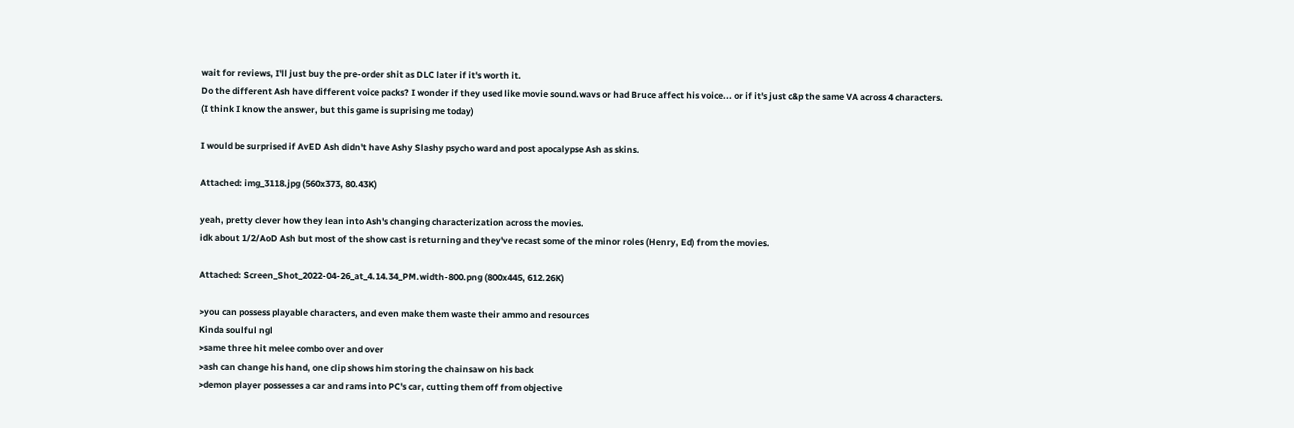wait for reviews, I'll just buy the pre-order shit as DLC later if it's worth it.
Do the different Ash have different voice packs? I wonder if they used like movie sound.wavs or had Bruce affect his voice... or if it's just c&p the same VA across 4 characters.
(I think I know the answer, but this game is suprising me today)

I would be surprised if AvED Ash didn't have Ashy Slashy psycho ward and post apocalypse Ash as skins.

Attached: img_3118.jpg (560x373, 80.43K)

yeah, pretty clever how they lean into Ash's changing characterization across the movies.
idk about 1/2/AoD Ash but most of the show cast is returning and they've recast some of the minor roles (Henry, Ed) from the movies.

Attached: Screen_Shot_2022-04-26_at_4.14.34_PM.width-800.png (800x445, 612.26K)

>you can possess playable characters, and even make them waste their ammo and resources
Kinda soulful ngl
>same three hit melee combo over and over
>ash can change his hand, one clip shows him storing the chainsaw on his back
>demon player possesses a car and rams into PC's car, cutting them off from objective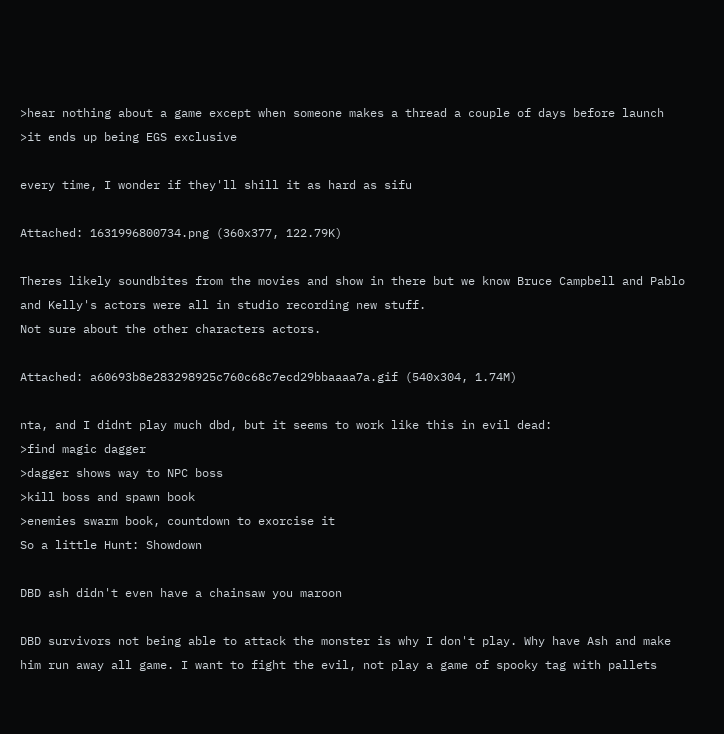>hear nothing about a game except when someone makes a thread a couple of days before launch
>it ends up being EGS exclusive

every time, I wonder if they'll shill it as hard as sifu

Attached: 1631996800734.png (360x377, 122.79K)

Theres likely soundbites from the movies and show in there but we know Bruce Campbell and Pablo and Kelly's actors were all in studio recording new stuff.
Not sure about the other characters actors.

Attached: a60693b8e283298925c760c68c7ecd29bbaaaa7a.gif (540x304, 1.74M)

nta, and I didnt play much dbd, but it seems to work like this in evil dead:
>find magic dagger
>dagger shows way to NPC boss
>kill boss and spawn book
>enemies swarm book, countdown to exorcise it
So a little Hunt: Showdown

DBD ash didn't even have a chainsaw you maroon

DBD survivors not being able to attack the monster is why I don't play. Why have Ash and make him run away all game. I want to fight the evil, not play a game of spooky tag with pallets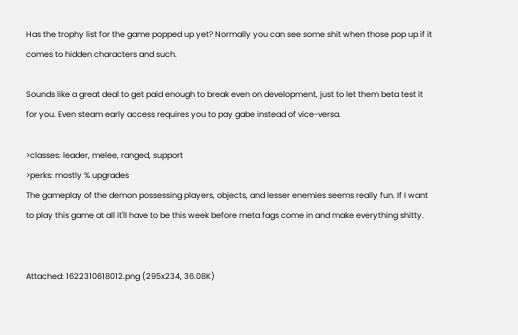Has the trophy list for the game popped up yet? Normally you can see some shit when those pop up if it comes to hidden characters and such.

Sounds like a great deal to get paid enough to break even on development, just to let them beta test it for you. Even steam early access requires you to pay gabe instead of vice-versa.

>classes: leader, melee, ranged, support
>perks: mostly % upgrades
The gameplay of the demon possessing players, objects, and lesser enemies seems really fun. If I want to play this game at all it'll have to be this week before meta fags come in and make everything shitty.


Attached: 1622310618012.png (295x234, 36.08K)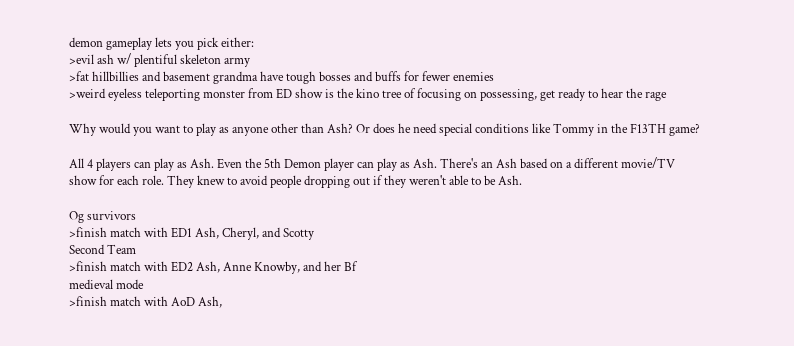demon gameplay lets you pick either:
>evil ash w/ plentiful skeleton army
>fat hillbillies and basement grandma have tough bosses and buffs for fewer enemies
>weird eyeless teleporting monster from ED show is the kino tree of focusing on possessing, get ready to hear the rage

Why would you want to play as anyone other than Ash? Or does he need special conditions like Tommy in the F13TH game?

All 4 players can play as Ash. Even the 5th Demon player can play as Ash. There's an Ash based on a different movie/TV show for each role. They knew to avoid people dropping out if they weren't able to be Ash.

Og survivors
>finish match with ED1 Ash, Cheryl, and Scotty
Second Team
>finish match with ED2 Ash, Anne Knowby, and her Bf
medieval mode
>finish match with AoD Ash,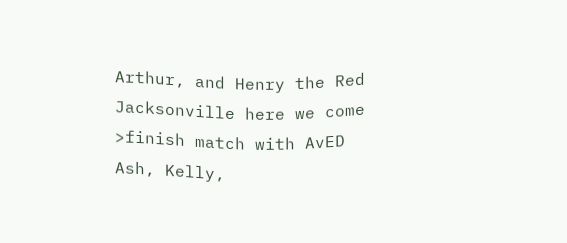Arthur, and Henry the Red
Jacksonville here we come
>finish match with AvED Ash, Kelly,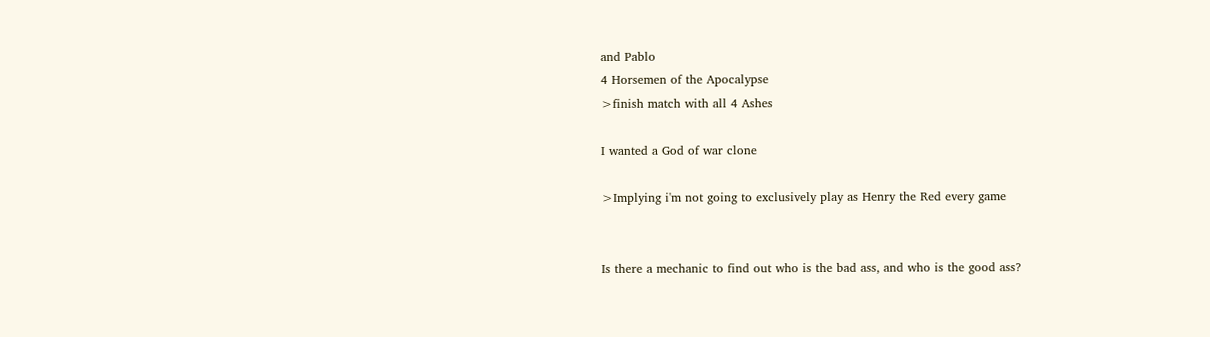and Pablo
4 Horsemen of the Apocalypse
>finish match with all 4 Ashes

I wanted a God of war clone

>Implying i'm not going to exclusively play as Henry the Red every game


Is there a mechanic to find out who is the bad ass, and who is the good ass?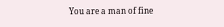You are a man of fine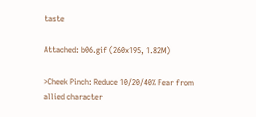taste

Attached: b06.gif (260x195, 1.82M)

>Cheek Pinch: Reduce 10/20/40% Fear from allied character